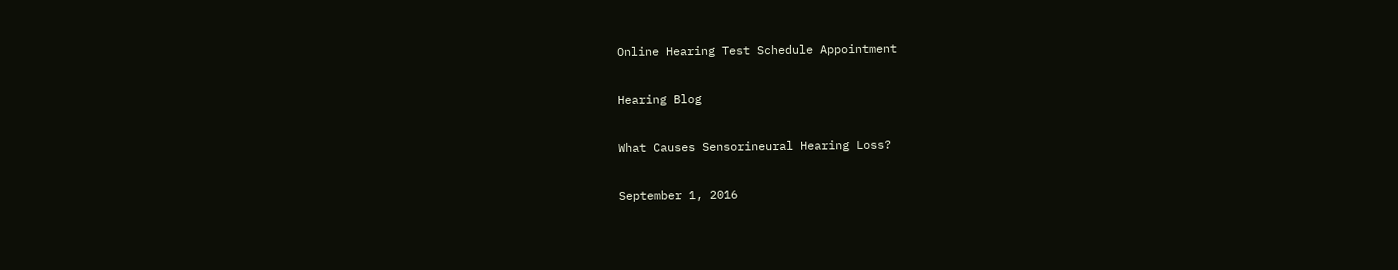Online Hearing Test Schedule Appointment

Hearing Blog

What Causes Sensorineural Hearing Loss?

September 1, 2016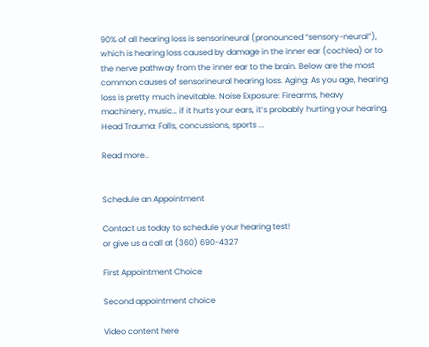90% of all hearing loss is sensorineural (pronounced “sensory-neural”), which is hearing loss caused by damage in the inner ear (cochlea) or to the nerve pathway from the inner ear to the brain. Below are the most common causes of sensorineural hearing loss. Aging: As you age, hearing loss is pretty much inevitable. Noise Exposure: Firearms, heavy machinery, music… if it hurts your ears, it’s probably hurting your hearing. Head Trauma: Falls, concussions, sports ...

Read more..


Schedule an Appointment

Contact us today to schedule your hearing test!
or give us a call at (360) 690-4327

First Appointment Choice

Second appointment choice

Video content here